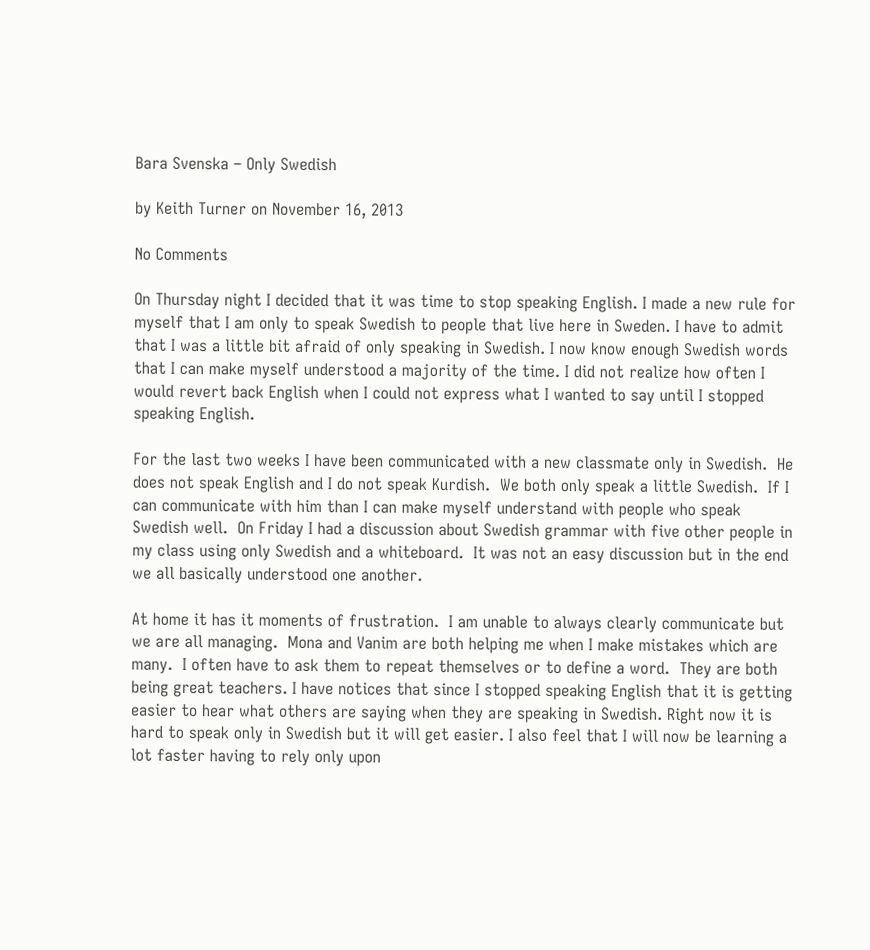Bara Svenska – Only Swedish

by Keith Turner on November 16, 2013

No Comments

On Thursday night I decided that it was time to stop speaking English. I made a new rule for myself that I am only to speak Swedish to people that live here in Sweden. I have to admit that I was a little bit afraid of only speaking in Swedish. I now know enough Swedish words that I can make myself understood a majority of the time. I did not realize how often I would revert back English when I could not express what I wanted to say until I stopped speaking English.

For the last two weeks I have been communicated with a new classmate only in Swedish.  He does not speak English and I do not speak Kurdish.  We both only speak a little Swedish.  If I can communicate with him than I can make myself understand with people who speak Swedish well.  On Friday I had a discussion about Swedish grammar with five other people in my class using only Swedish and a whiteboard.  It was not an easy discussion but in the end we all basically understood one another.

At home it has it moments of frustration.  I am unable to always clearly communicate but we are all managing.  Mona and Vanim are both helping me when I make mistakes which are many.  I often have to ask them to repeat themselves or to define a word.  They are both being great teachers. I have notices that since I stopped speaking English that it is getting easier to hear what others are saying when they are speaking in Swedish. Right now it is hard to speak only in Swedish but it will get easier. I also feel that I will now be learning a lot faster having to rely only upon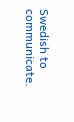Swedish to communicate.